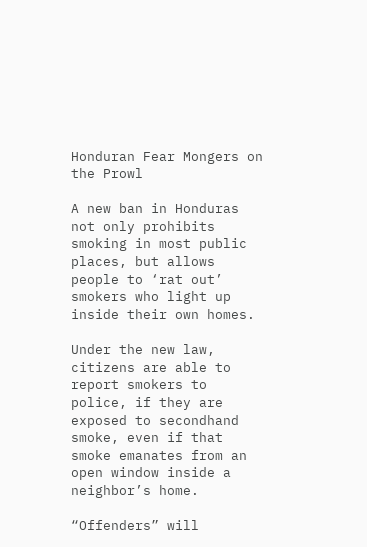Honduran Fear Mongers on the Prowl

A new ban in Honduras not only prohibits smoking in most public places, but allows people to ‘rat out’ smokers who light up inside their own homes.

Under the new law, citizens are able to report smokers to police, if they are exposed to secondhand smoke, even if that smoke emanates from an open window inside a neighbor’s home.

“Offenders” will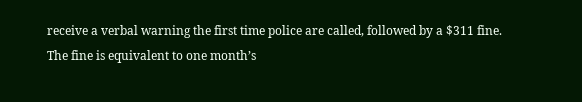receive a verbal warning the first time police are called, followed by a $311 fine. The fine is equivalent to one month’s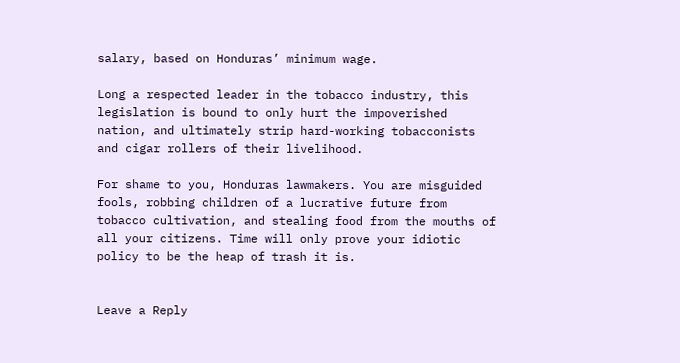salary, based on Honduras’ minimum wage.

Long a respected leader in the tobacco industry, this legislation is bound to only hurt the impoverished nation, and ultimately strip hard-working tobacconists and cigar rollers of their livelihood.

For shame to you, Honduras lawmakers. You are misguided fools, robbing children of a lucrative future from tobacco cultivation, and stealing food from the mouths of all your citizens. Time will only prove your idiotic policy to be the heap of trash it is.


Leave a Reply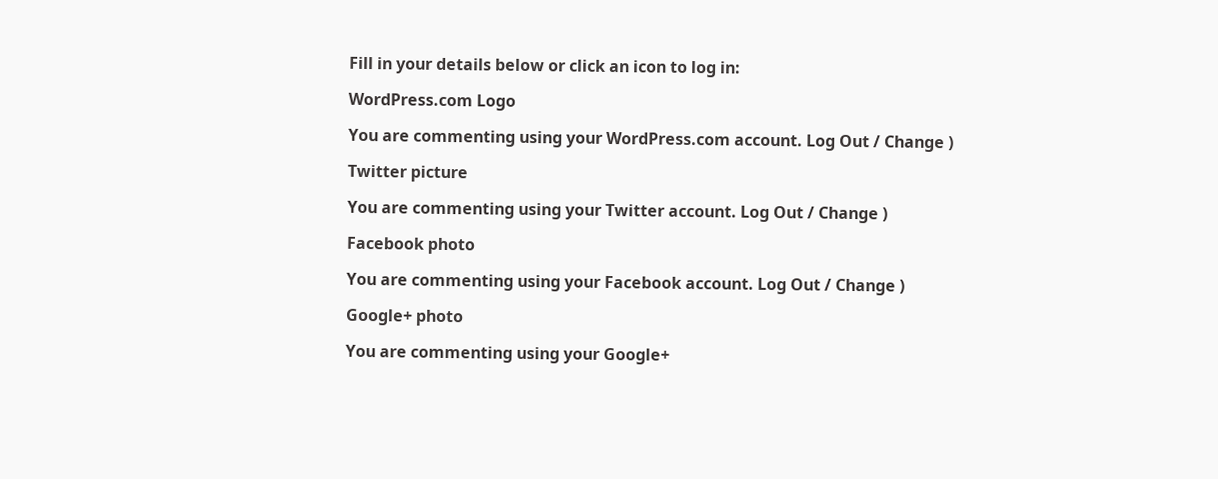Fill in your details below or click an icon to log in:

WordPress.com Logo

You are commenting using your WordPress.com account. Log Out / Change )

Twitter picture

You are commenting using your Twitter account. Log Out / Change )

Facebook photo

You are commenting using your Facebook account. Log Out / Change )

Google+ photo

You are commenting using your Google+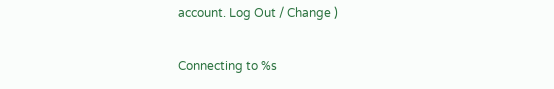account. Log Out / Change )

Connecting to %s